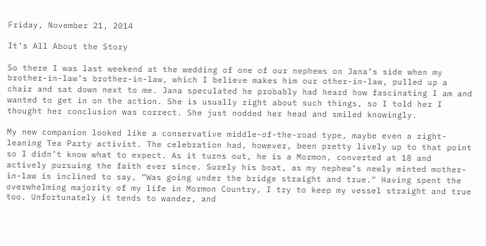Friday, November 21, 2014

It’s All About the Story

So there I was last weekend at the wedding of one of our nephews on Jana’s side when my brother-in-law’s brother-in-law, which I believe makes him our other-in-law, pulled up a chair and sat down next to me. Jana speculated he probably had heard how fascinating I am and wanted to get in on the action. She is usually right about such things, so I told her I thought her conclusion was correct. She just nodded her head and smiled knowingly.

My new companion looked like a conservative middle-of-the-road type, maybe even a right-leaning Tea Party activist. The celebration had, however, been pretty lively up to that point so I didn’t know what to expect. As it turns out, he is a Mormon, converted at 18 and actively pursuing the faith ever since. Surely his boat, as my nephew’s newly minted mother-in-law is inclined to say, “Was going under the bridge straight and true." Having spent the overwhelming majority of my life in Mormon Country, I try to keep my vessel straight and true too. Unfortunately it tends to wander, and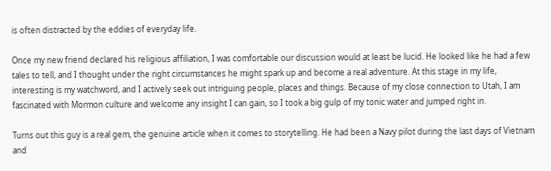is often distracted by the eddies of everyday life.

Once my new friend declared his religious affiliation, I was comfortable our discussion would at least be lucid. He looked like he had a few tales to tell, and I thought under the right circumstances he might spark up and become a real adventure. At this stage in my life, interesting is my watchword, and I actively seek out intriguing people, places and things. Because of my close connection to Utah, I am fascinated with Mormon culture and welcome any insight I can gain, so I took a big gulp of my tonic water and jumped right in.

Turns out this guy is a real gem, the genuine article when it comes to storytelling. He had been a Navy pilot during the last days of Vietnam and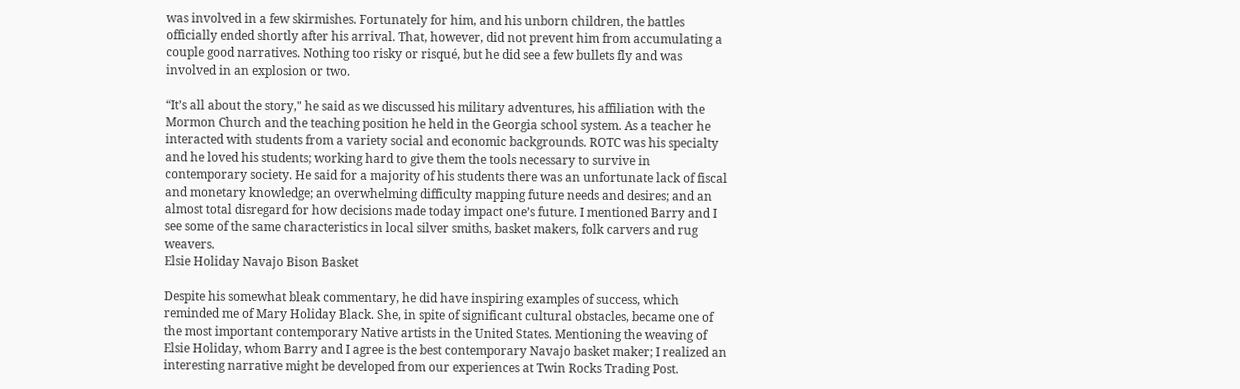was involved in a few skirmishes. Fortunately for him, and his unborn children, the battles officially ended shortly after his arrival. That, however, did not prevent him from accumulating a couple good narratives. Nothing too risky or risqué, but he did see a few bullets fly and was involved in an explosion or two.

“It’s all about the story," he said as we discussed his military adventures, his affiliation with the Mormon Church and the teaching position he held in the Georgia school system. As a teacher he interacted with students from a variety social and economic backgrounds. ROTC was his specialty and he loved his students; working hard to give them the tools necessary to survive in contemporary society. He said for a majority of his students there was an unfortunate lack of fiscal and monetary knowledge; an overwhelming difficulty mapping future needs and desires; and an almost total disregard for how decisions made today impact one’s future. I mentioned Barry and I see some of the same characteristics in local silver smiths, basket makers, folk carvers and rug weavers.
Elsie Holiday Navajo Bison Basket

Despite his somewhat bleak commentary, he did have inspiring examples of success, which reminded me of Mary Holiday Black. She, in spite of significant cultural obstacles, became one of the most important contemporary Native artists in the United States. Mentioning the weaving of Elsie Holiday, whom Barry and I agree is the best contemporary Navajo basket maker; I realized an interesting narrative might be developed from our experiences at Twin Rocks Trading Post.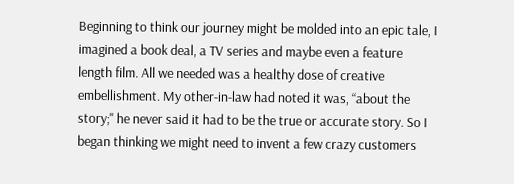Beginning to think our journey might be molded into an epic tale, I imagined a book deal, a TV series and maybe even a feature length film. All we needed was a healthy dose of creative embellishment. My other-in-law had noted it was, “about the story;" he never said it had to be the true or accurate story. So I began thinking we might need to invent a few crazy customers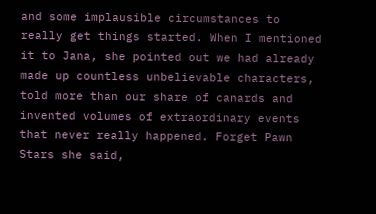and some implausible circumstances to really get things started. When I mentioned it to Jana, she pointed out we had already made up countless unbelievable characters, told more than our share of canards and invented volumes of extraordinary events that never really happened. Forget Pawn Stars she said,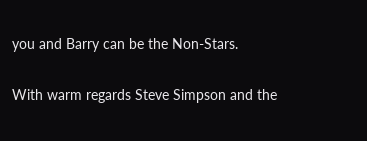you and Barry can be the Non-Stars.

With warm regards Steve Simpson and the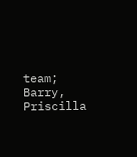team;
Barry, Priscilla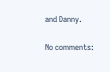and Danny.

No comments: